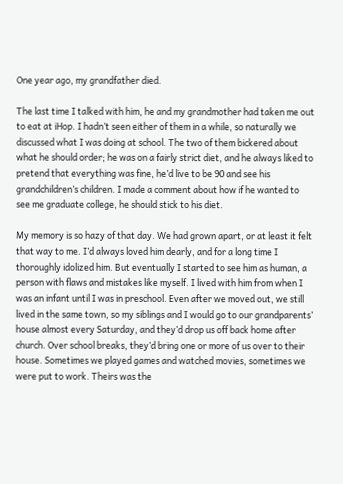One year ago, my grandfather died.

The last time I talked with him, he and my grandmother had taken me out to eat at iHop. I hadn’t seen either of them in a while, so naturally we discussed what I was doing at school. The two of them bickered about what he should order; he was on a fairly strict diet, and he always liked to pretend that everything was fine, he’d live to be 90 and see his grandchildren’s children. I made a comment about how if he wanted to see me graduate college, he should stick to his diet.

My memory is so hazy of that day. We had grown apart, or at least it felt that way to me. I’d always loved him dearly, and for a long time I thoroughly idolized him. But eventually I started to see him as human, a person with flaws and mistakes like myself. I lived with him from when I was an infant until I was in preschool. Even after we moved out, we still lived in the same town, so my siblings and I would go to our grandparents’ house almost every Saturday, and they’d drop us off back home after church. Over school breaks, they’d bring one or more of us over to their house. Sometimes we played games and watched movies, sometimes we were put to work. Theirs was the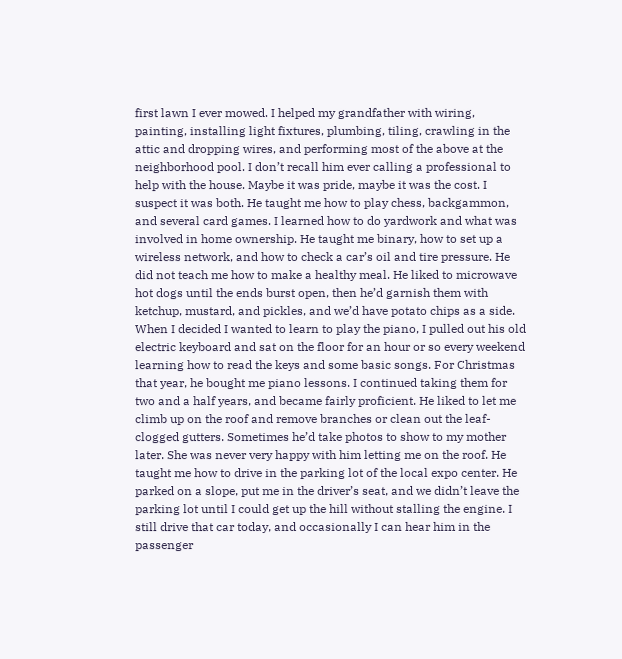first lawn I ever mowed. I helped my grandfather with wiring, painting, installing light fixtures, plumbing, tiling, crawling in the attic and dropping wires, and performing most of the above at the neighborhood pool. I don’t recall him ever calling a professional to help with the house. Maybe it was pride, maybe it was the cost. I suspect it was both. He taught me how to play chess, backgammon, and several card games. I learned how to do yardwork and what was involved in home ownership. He taught me binary, how to set up a wireless network, and how to check a car’s oil and tire pressure. He did not teach me how to make a healthy meal. He liked to microwave hot dogs until the ends burst open, then he’d garnish them with ketchup, mustard, and pickles, and we’d have potato chips as a side. When I decided I wanted to learn to play the piano, I pulled out his old electric keyboard and sat on the floor for an hour or so every weekend learning how to read the keys and some basic songs. For Christmas that year, he bought me piano lessons. I continued taking them for two and a half years, and became fairly proficient. He liked to let me climb up on the roof and remove branches or clean out the leaf-clogged gutters. Sometimes he’d take photos to show to my mother later. She was never very happy with him letting me on the roof. He taught me how to drive in the parking lot of the local expo center. He parked on a slope, put me in the driver’s seat, and we didn’t leave the parking lot until I could get up the hill without stalling the engine. I still drive that car today, and occasionally I can hear him in the passenger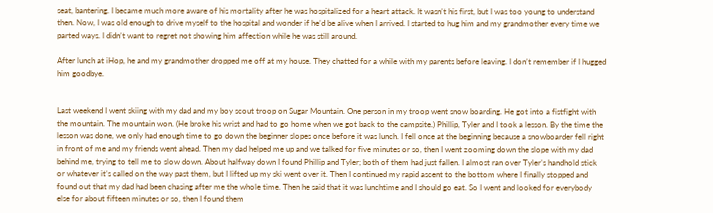seat, bantering. I became much more aware of his mortality after he was hospitalized for a heart attack. It wasn’t his first, but I was too young to understand then. Now, I was old enough to drive myself to the hospital and wonder if he’d be alive when I arrived. I started to hug him and my grandmother every time we parted ways. I didn’t want to regret not showing him affection while he was still around.

After lunch at iHop, he and my grandmother dropped me off at my house. They chatted for a while with my parents before leaving. I don’t remember if I hugged him goodbye.


Last weekend I went skiing with my dad and my boy scout troop on Sugar Mountain. One person in my troop went snow boarding. He got into a fistfight with the mountain. The mountain won. (He broke his wrist and had to go home when we got back to the campsite.) Phillip, Tyler and I took a lesson. By the time the lesson was done, we only had enough time to go down the beginner slopes once before it was lunch. I fell once at the beginning because a snowboarder fell right in front of me and my friends went ahead. Then my dad helped me up and we talked for five minutes or so, then I went zooming down the slope with my dad behind me, trying to tell me to slow down. About halfway down I found Phillip and Tyler; both of them had just fallen. I almost ran over Tyler’s handhold stick or whatever it’s called on the way past them, but I lifted up my ski went over it. Then I continued my rapid ascent to the bottom where I finally stopped and found out that my dad had been chasing after me the whole time. Then he said that it was lunchtime and I should go eat. So I went and looked for everybody else for about fifteen minutes or so, then I found them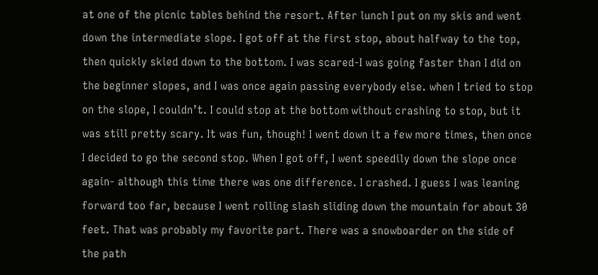at one of the picnic tables behind the resort. After lunch I put on my skis and went down the intermediate slope. I got off at the first stop, about halfway to the top, then quickly skied down to the bottom. I was scared-I was going faster than I did on the beginner slopes, and I was once again passing everybody else. when I tried to stop on the slope, I couldn’t. I could stop at the bottom without crashing to stop, but it was still pretty scary. It was fun, though! I went down it a few more times, then once I decided to go the second stop. When I got off, I went speedily down the slope once again- although this time there was one difference. I crashed. I guess I was leaning forward too far, because I went rolling slash sliding down the mountain for about 30 feet. That was probably my favorite part. There was a snowboarder on the side of the path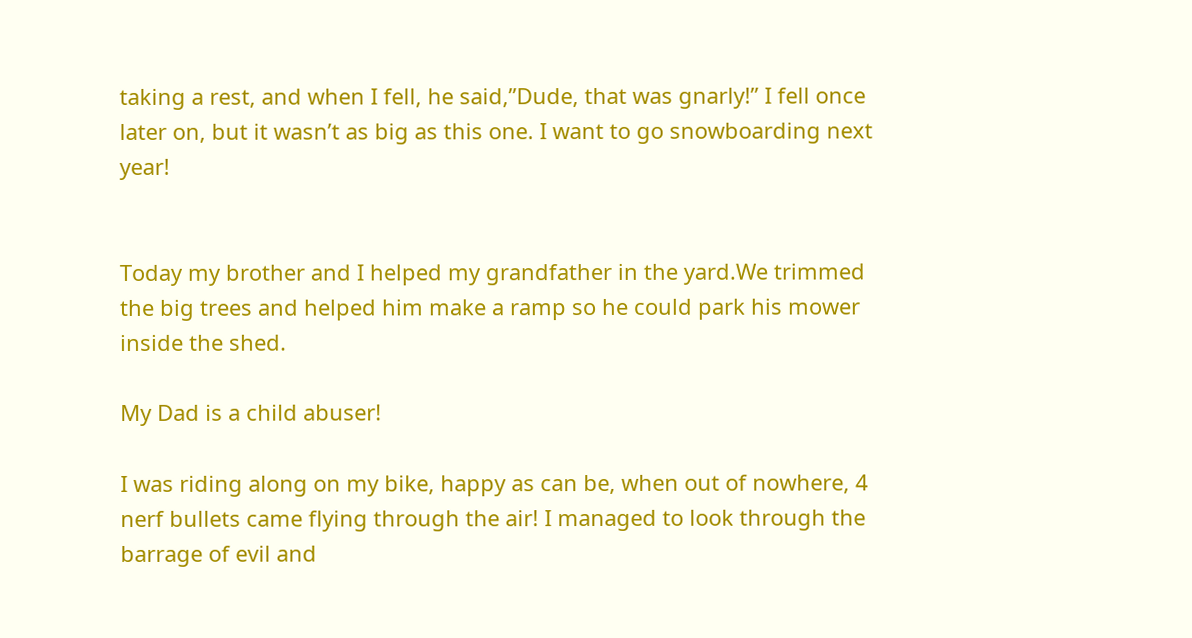taking a rest, and when I fell, he said,”Dude, that was gnarly!” I fell once later on, but it wasn’t as big as this one. I want to go snowboarding next year!


Today my brother and I helped my grandfather in the yard.We trimmed the big trees and helped him make a ramp so he could park his mower inside the shed.

My Dad is a child abuser!

I was riding along on my bike, happy as can be, when out of nowhere, 4 nerf bullets came flying through the air! I managed to look through the barrage of evil and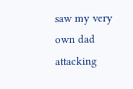saw my very own dad attacking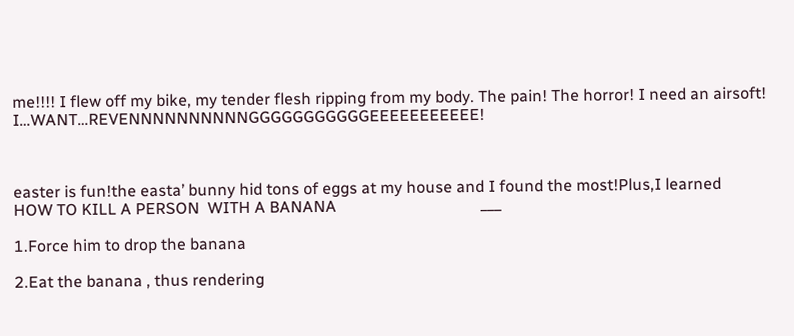me!!!! I flew off my bike, my tender flesh ripping from my body. The pain! The horror! I need an airsoft! I…WANT…REVENNNNNNNNNNGGGGGGGGGGGEEEEEEEEEEE!



easter is fun!the easta’ bunny hid tons of eggs at my house and I found the most!Plus,I learned                                                HOW TO KILL A PERSON  WITH A BANANA                                    ___

1.Force him to drop the banana

2.Eat the banana , thus rendering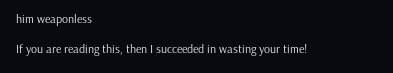him weaponless

If you are reading this, then I succeeded in wasting your time!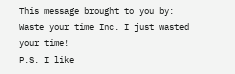This message brought to you by: Waste your time Inc. I just wasted your time!
P.S. I like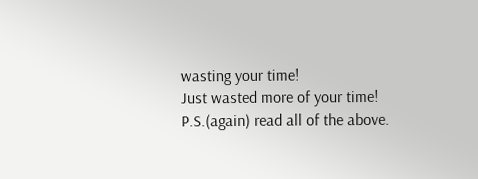wasting your time!
Just wasted more of your time!
P.S.(again) read all of the above.